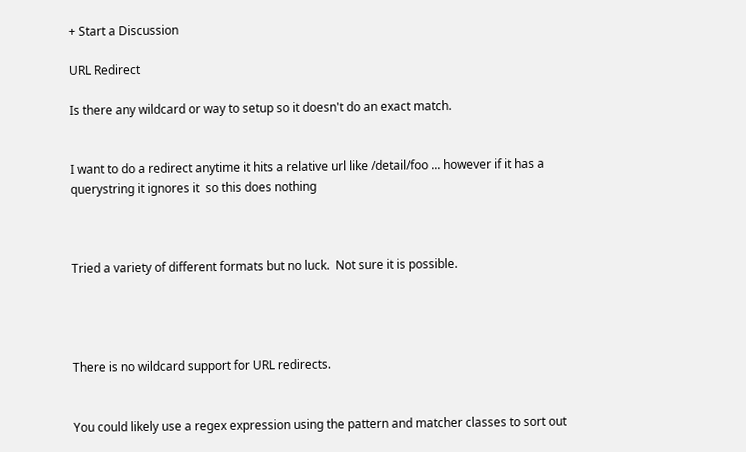+ Start a Discussion

URL Redirect

Is there any wildcard or way to setup so it doesn't do an exact match.


I want to do a redirect anytime it hits a relative url like /detail/foo ... however if it has a querystring it ignores it  so this does nothing



Tried a variety of different formats but no luck.  Not sure it is possible.




There is no wildcard support for URL redirects.


You could likely use a regex expression using the pattern and matcher classes to sort out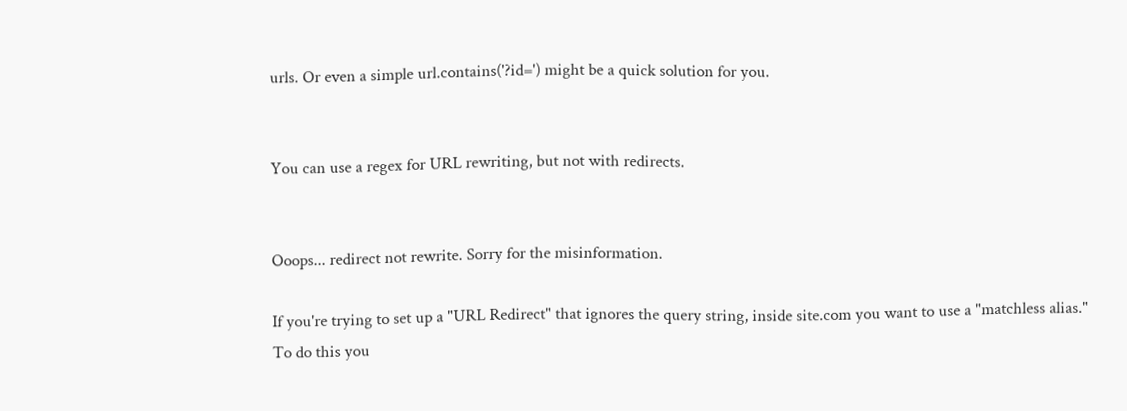urls. Or even a simple url.contains('?id=') might be a quick solution for you.


You can use a regex for URL rewriting, but not with redirects.


Ooops... redirect not rewrite. Sorry for the misinformation.

If you're trying to set up a "URL Redirect" that ignores the query string, inside site.com you want to use a "matchless alias." To do this you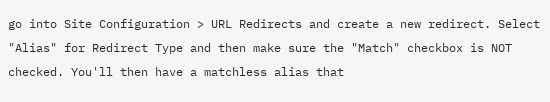go into Site Configuration > URL Redirects and create a new redirect. Select "Alias" for Redirect Type and then make sure the "Match" checkbox is NOT checked. You'll then have a matchless alias that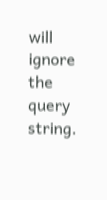will ignore the query string.